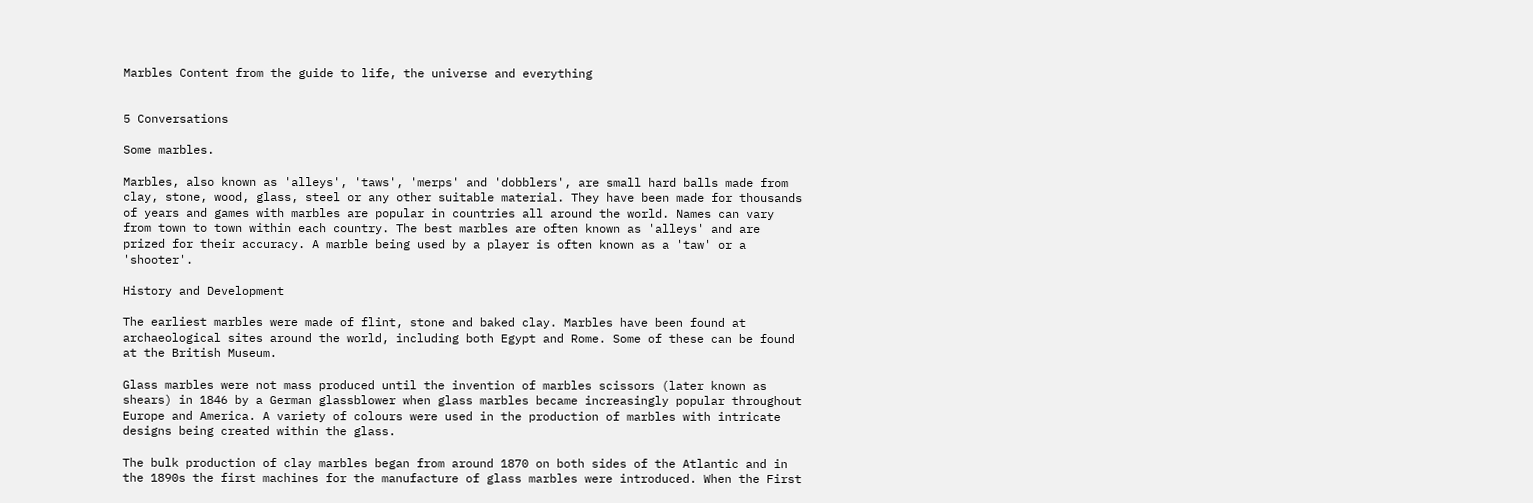Marbles Content from the guide to life, the universe and everything


5 Conversations

Some marbles.

Marbles, also known as 'alleys', 'taws', 'merps' and 'dobblers', are small hard balls made from clay, stone, wood, glass, steel or any other suitable material. They have been made for thousands of years and games with marbles are popular in countries all around the world. Names can vary from town to town within each country. The best marbles are often known as 'alleys' and are prized for their accuracy. A marble being used by a player is often known as a 'taw' or a 'shooter'.

History and Development

The earliest marbles were made of flint, stone and baked clay. Marbles have been found at archaeological sites around the world, including both Egypt and Rome. Some of these can be found at the British Museum.

Glass marbles were not mass produced until the invention of marbles scissors (later known as shears) in 1846 by a German glassblower when glass marbles became increasingly popular throughout Europe and America. A variety of colours were used in the production of marbles with intricate designs being created within the glass.

The bulk production of clay marbles began from around 1870 on both sides of the Atlantic and in the 1890s the first machines for the manufacture of glass marbles were introduced. When the First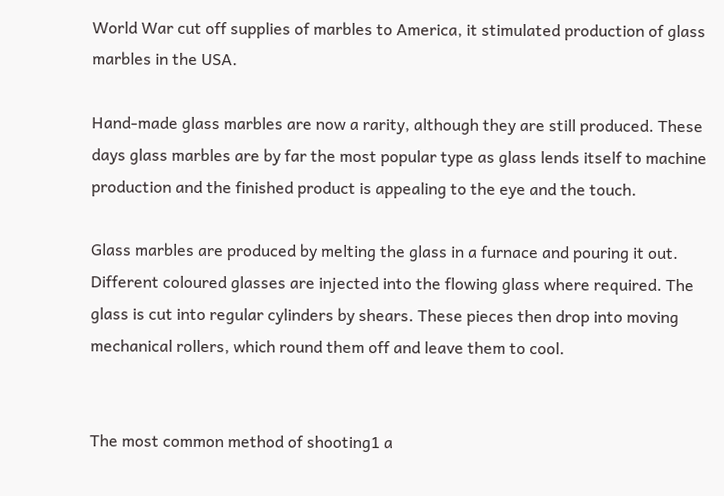World War cut off supplies of marbles to America, it stimulated production of glass marbles in the USA.

Hand-made glass marbles are now a rarity, although they are still produced. These days glass marbles are by far the most popular type as glass lends itself to machine production and the finished product is appealing to the eye and the touch.

Glass marbles are produced by melting the glass in a furnace and pouring it out. Different coloured glasses are injected into the flowing glass where required. The glass is cut into regular cylinders by shears. These pieces then drop into moving mechanical rollers, which round them off and leave them to cool.


The most common method of shooting1 a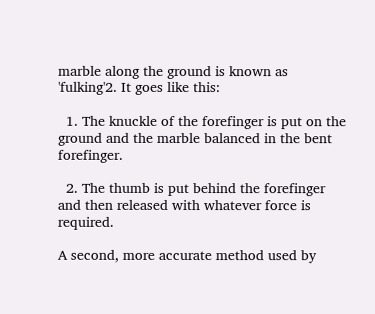marble along the ground is known as 'fulking'2. It goes like this:

  1. The knuckle of the forefinger is put on the ground and the marble balanced in the bent forefinger.

  2. The thumb is put behind the forefinger and then released with whatever force is required.

A second, more accurate method used by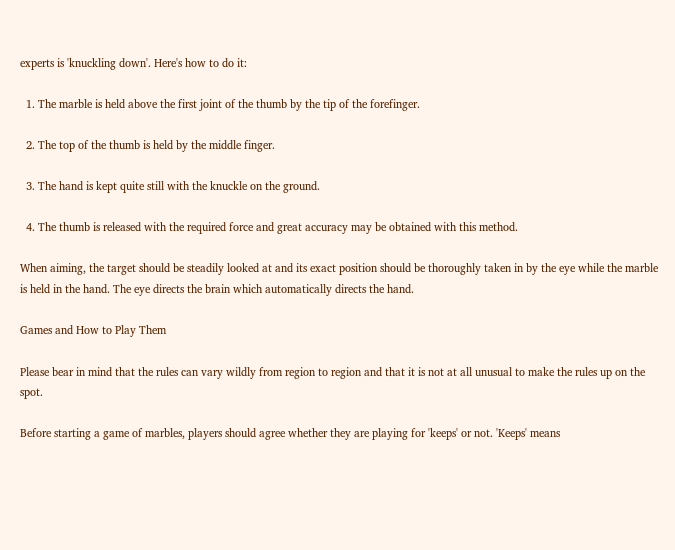experts is 'knuckling down'. Here's how to do it:

  1. The marble is held above the first joint of the thumb by the tip of the forefinger.

  2. The top of the thumb is held by the middle finger.

  3. The hand is kept quite still with the knuckle on the ground.

  4. The thumb is released with the required force and great accuracy may be obtained with this method.

When aiming, the target should be steadily looked at and its exact position should be thoroughly taken in by the eye while the marble is held in the hand. The eye directs the brain which automatically directs the hand.

Games and How to Play Them

Please bear in mind that the rules can vary wildly from region to region and that it is not at all unusual to make the rules up on the spot.

Before starting a game of marbles, players should agree whether they are playing for 'keeps' or not. 'Keeps' means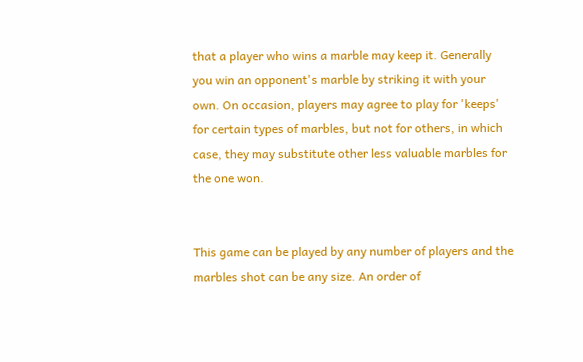that a player who wins a marble may keep it. Generally you win an opponent's marble by striking it with your own. On occasion, players may agree to play for 'keeps' for certain types of marbles, but not for others, in which case, they may substitute other less valuable marbles for the one won.


This game can be played by any number of players and the marbles shot can be any size. An order of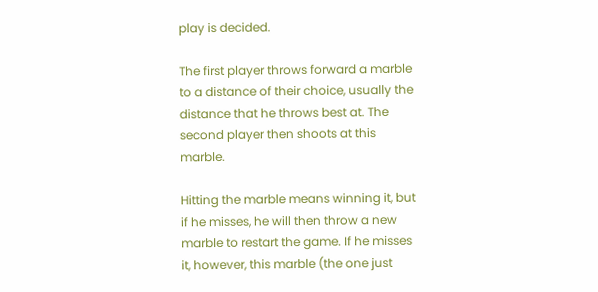play is decided.

The first player throws forward a marble to a distance of their choice, usually the distance that he throws best at. The second player then shoots at this marble.

Hitting the marble means winning it, but if he misses, he will then throw a new marble to restart the game. If he misses it, however, this marble (the one just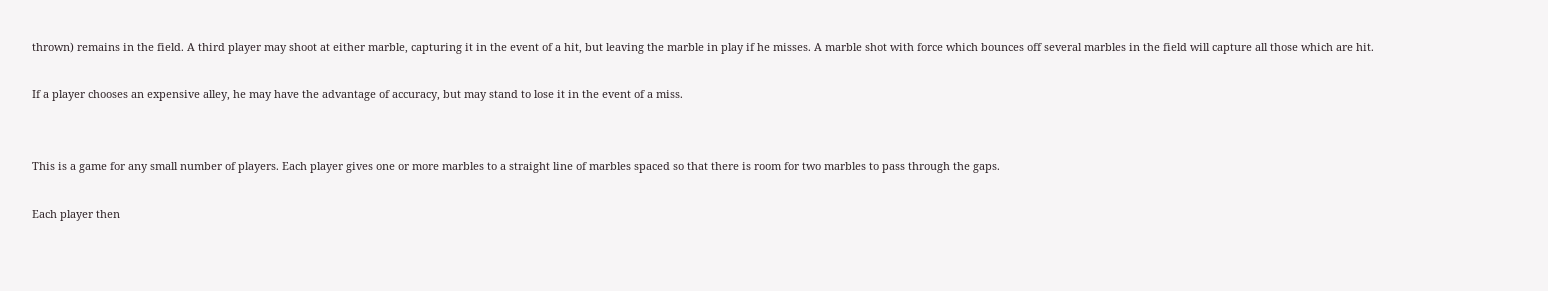thrown) remains in the field. A third player may shoot at either marble, capturing it in the event of a hit, but leaving the marble in play if he misses. A marble shot with force which bounces off several marbles in the field will capture all those which are hit.

If a player chooses an expensive alley, he may have the advantage of accuracy, but may stand to lose it in the event of a miss.


This is a game for any small number of players. Each player gives one or more marbles to a straight line of marbles spaced so that there is room for two marbles to pass through the gaps.

Each player then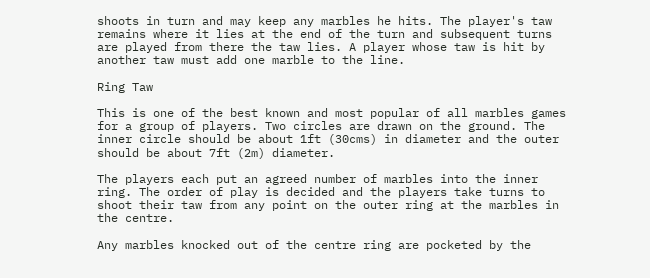shoots in turn and may keep any marbles he hits. The player's taw remains where it lies at the end of the turn and subsequent turns are played from there the taw lies. A player whose taw is hit by another taw must add one marble to the line.

Ring Taw

This is one of the best known and most popular of all marbles games for a group of players. Two circles are drawn on the ground. The inner circle should be about 1ft (30cms) in diameter and the outer should be about 7ft (2m) diameter.

The players each put an agreed number of marbles into the inner ring. The order of play is decided and the players take turns to shoot their taw from any point on the outer ring at the marbles in the centre.

Any marbles knocked out of the centre ring are pocketed by the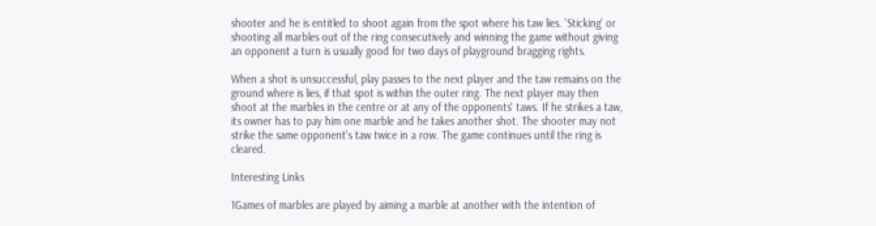shooter and he is entitled to shoot again from the spot where his taw lies. 'Sticking' or shooting all marbles out of the ring consecutively and winning the game without giving an opponent a turn is usually good for two days of playground bragging rights.

When a shot is unsuccessful, play passes to the next player and the taw remains on the ground where is lies, if that spot is within the outer ring. The next player may then shoot at the marbles in the centre or at any of the opponents' taws. If he strikes a taw, its owner has to pay him one marble and he takes another shot. The shooter may not strike the same opponent's taw twice in a row. The game continues until the ring is cleared.

Interesting Links

1Games of marbles are played by aiming a marble at another with the intention of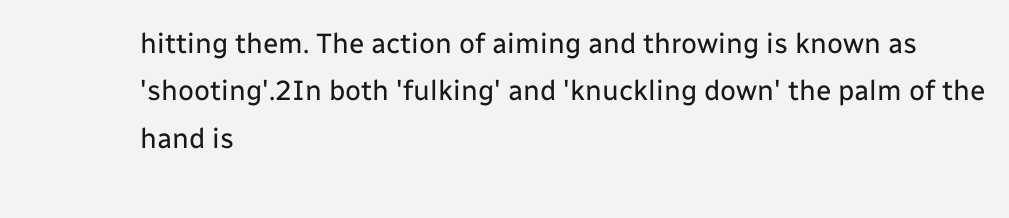hitting them. The action of aiming and throwing is known as 'shooting'.2In both 'fulking' and 'knuckling down' the palm of the hand is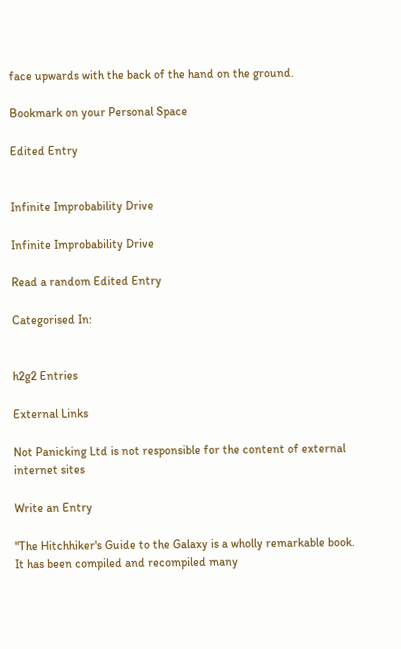face upwards with the back of the hand on the ground.

Bookmark on your Personal Space

Edited Entry


Infinite Improbability Drive

Infinite Improbability Drive

Read a random Edited Entry

Categorised In:


h2g2 Entries

External Links

Not Panicking Ltd is not responsible for the content of external internet sites

Write an Entry

"The Hitchhiker's Guide to the Galaxy is a wholly remarkable book. It has been compiled and recompiled many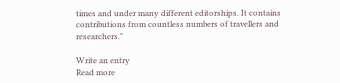times and under many different editorships. It contains contributions from countless numbers of travellers and researchers."

Write an entry
Read more